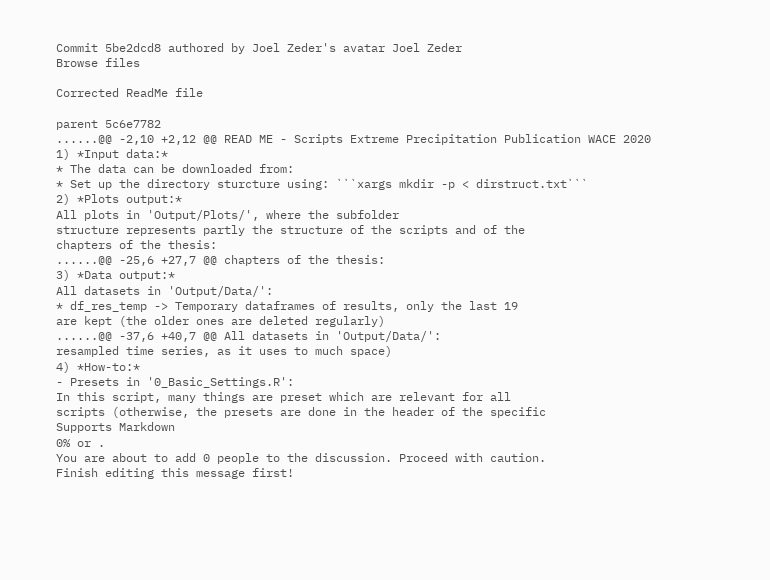Commit 5be2dcd8 authored by Joel Zeder's avatar Joel Zeder
Browse files

Corrected ReadMe file

parent 5c6e7782
......@@ -2,10 +2,12 @@ READ ME - Scripts Extreme Precipitation Publication WACE 2020
1) *Input data:*
* The data can be downloaded from:
* Set up the directory sturcture using: ```xargs mkdir -p < dirstruct.txt```
2) *Plots output:*
All plots in 'Output/Plots/', where the subfolder
structure represents partly the structure of the scripts and of the
chapters of the thesis:
......@@ -25,6 +27,7 @@ chapters of the thesis:
3) *Data output:*
All datasets in 'Output/Data/':
* df_res_temp -> Temporary dataframes of results, only the last 19
are kept (the older ones are deleted regularly)
......@@ -37,6 +40,7 @@ All datasets in 'Output/Data/':
resampled time series, as it uses to much space)
4) *How-to:*
- Presets in '0_Basic_Settings.R':
In this script, many things are preset which are relevant for all
scripts (otherwise, the presets are done in the header of the specific
Supports Markdown
0% or .
You are about to add 0 people to the discussion. Proceed with caution.
Finish editing this message first!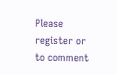Please register or to comment